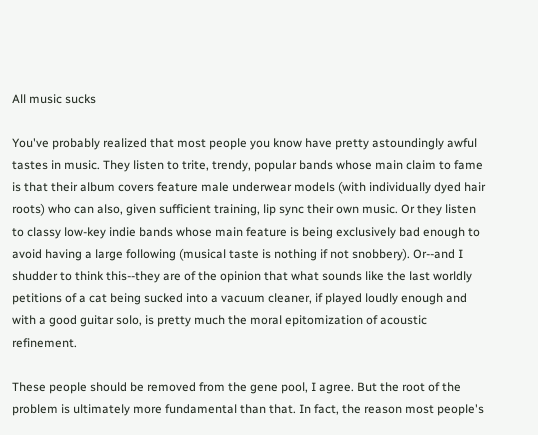All music sucks

You've probably realized that most people you know have pretty astoundingly awful tastes in music. They listen to trite, trendy, popular bands whose main claim to fame is that their album covers feature male underwear models (with individually dyed hair roots) who can also, given sufficient training, lip sync their own music. Or they listen to classy low-key indie bands whose main feature is being exclusively bad enough to avoid having a large following (musical taste is nothing if not snobbery). Or--and I shudder to think this--they are of the opinion that what sounds like the last worldly petitions of a cat being sucked into a vacuum cleaner, if played loudly enough and with a good guitar solo, is pretty much the moral epitomization of acoustic refinement.

These people should be removed from the gene pool, I agree. But the root of the problem is ultimately more fundamental than that. In fact, the reason most people's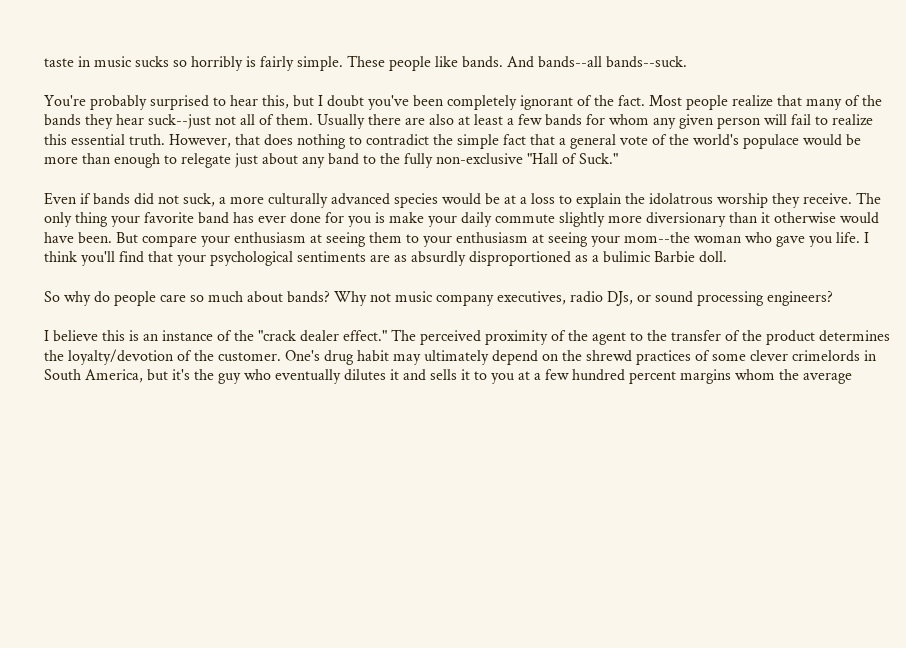taste in music sucks so horribly is fairly simple. These people like bands. And bands--all bands--suck.

You're probably surprised to hear this, but I doubt you've been completely ignorant of the fact. Most people realize that many of the bands they hear suck--just not all of them. Usually there are also at least a few bands for whom any given person will fail to realize this essential truth. However, that does nothing to contradict the simple fact that a general vote of the world's populace would be more than enough to relegate just about any band to the fully non-exclusive "Hall of Suck."

Even if bands did not suck, a more culturally advanced species would be at a loss to explain the idolatrous worship they receive. The only thing your favorite band has ever done for you is make your daily commute slightly more diversionary than it otherwise would have been. But compare your enthusiasm at seeing them to your enthusiasm at seeing your mom--the woman who gave you life. I think you'll find that your psychological sentiments are as absurdly disproportioned as a bulimic Barbie doll.

So why do people care so much about bands? Why not music company executives, radio DJs, or sound processing engineers?

I believe this is an instance of the "crack dealer effect." The perceived proximity of the agent to the transfer of the product determines the loyalty/devotion of the customer. One's drug habit may ultimately depend on the shrewd practices of some clever crimelords in South America, but it's the guy who eventually dilutes it and sells it to you at a few hundred percent margins whom the average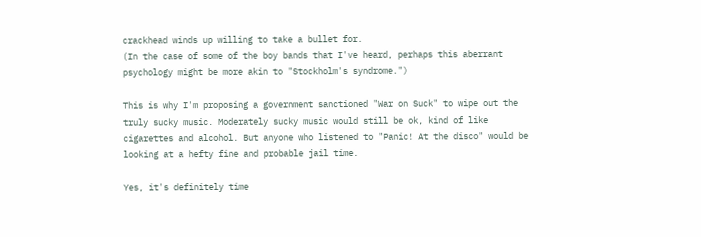crackhead winds up willing to take a bullet for.
(In the case of some of the boy bands that I've heard, perhaps this aberrant psychology might be more akin to "Stockholm's syndrome.")

This is why I'm proposing a government sanctioned "War on Suck" to wipe out the truly sucky music. Moderately sucky music would still be ok, kind of like cigarettes and alcohol. But anyone who listened to "Panic! At the disco" would be looking at a hefty fine and probable jail time.

Yes, it's definitely time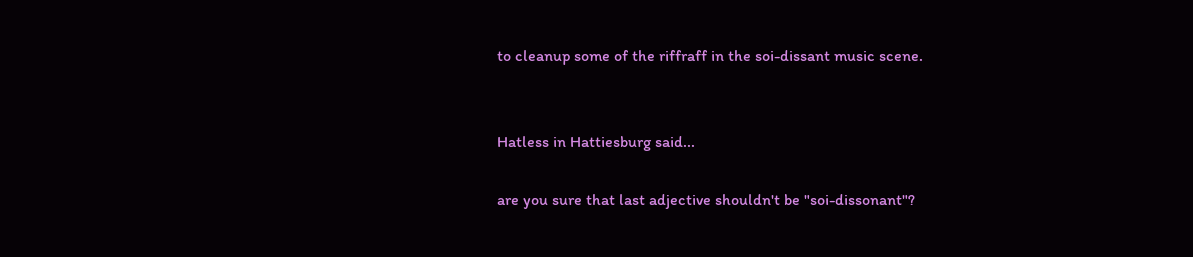to cleanup some of the riffraff in the soi-dissant music scene.


Hatless in Hattiesburg said...

are you sure that last adjective shouldn't be "soi-dissonant"?